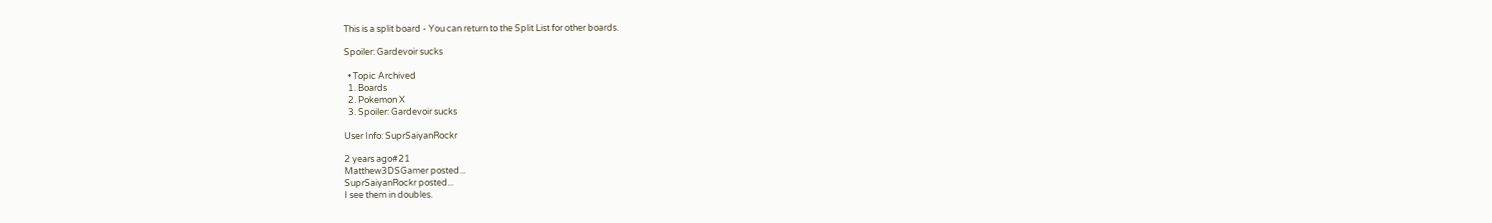This is a split board - You can return to the Split List for other boards.

Spoiler: Gardevoir sucks

  • Topic Archived
  1. Boards
  2. Pokemon X
  3. Spoiler: Gardevoir sucks

User Info: SuprSaiyanRockr

2 years ago#21
Matthew3DSGamer posted...
SuprSaiyanRockr posted...
I see them in doubles.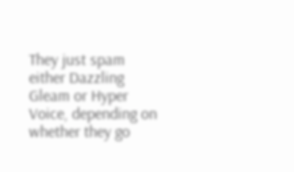They just spam either Dazzling Gleam or Hyper Voice, depending on whether they go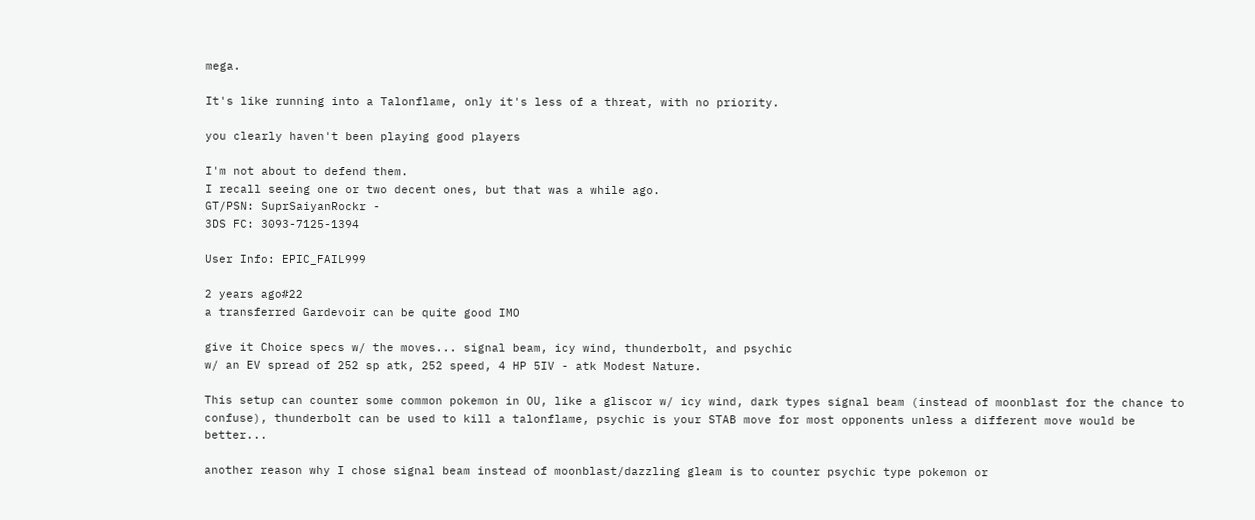mega.

It's like running into a Talonflame, only it's less of a threat, with no priority.

you clearly haven't been playing good players

I'm not about to defend them.
I recall seeing one or two decent ones, but that was a while ago.
GT/PSN: SuprSaiyanRockr -
3DS FC: 3093-7125-1394

User Info: EPIC_FAIL999

2 years ago#22
a transferred Gardevoir can be quite good IMO

give it Choice specs w/ the moves... signal beam, icy wind, thunderbolt, and psychic
w/ an EV spread of 252 sp atk, 252 speed, 4 HP 5IV - atk Modest Nature.

This setup can counter some common pokemon in OU, like a gliscor w/ icy wind, dark types signal beam (instead of moonblast for the chance to confuse), thunderbolt can be used to kill a talonflame, psychic is your STAB move for most opponents unless a different move would be better...

another reason why I chose signal beam instead of moonblast/dazzling gleam is to counter psychic type pokemon or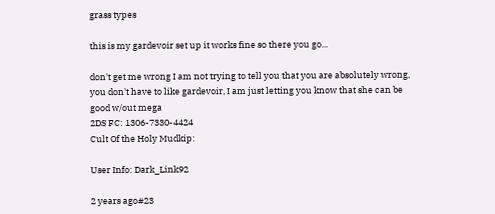grass types

this is my gardevoir set up it works fine so there you go...

don't get me wrong I am not trying to tell you that you are absolutely wrong, you don't have to like gardevoir, I am just letting you know that she can be good w/out mega
2DS FC: 1306-7330-4424
Cult Of the Holy Mudkip:

User Info: Dark_Link92

2 years ago#23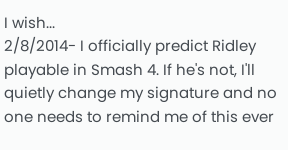I wish...
2/8/2014- I officially predict Ridley playable in Smash 4. If he's not, I'll quietly change my signature and no one needs to remind me of this ever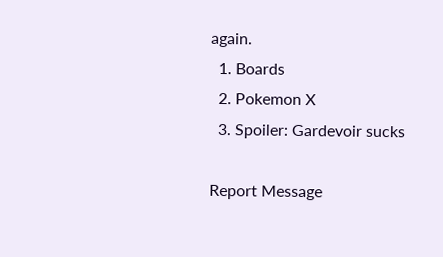again.
  1. Boards
  2. Pokemon X
  3. Spoiler: Gardevoir sucks

Report Message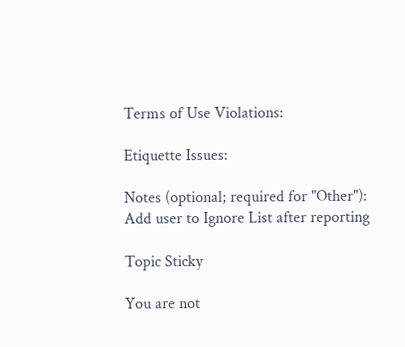Terms of Use Violations:

Etiquette Issues:

Notes (optional; required for "Other"):
Add user to Ignore List after reporting

Topic Sticky

You are not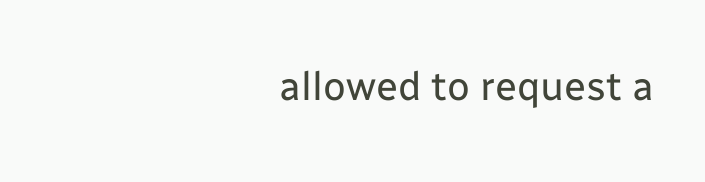allowed to request a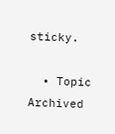sticky.

  • Topic Archived